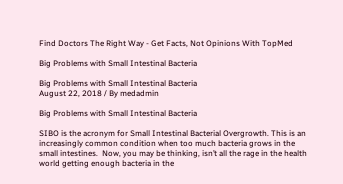Find Doctors The Right Way - Get Facts, Not Opinions With TopMed

Big Problems with Small Intestinal Bacteria

Big Problems with Small Intestinal Bacteria
August 22, 2018 / By medadmin

Big Problems with Small Intestinal Bacteria

SIBO is the acronym for Small Intestinal Bacterial Overgrowth. This is an increasingly common condition when too much bacteria grows in the small intestines.  Now, you may be thinking, isn’t all the rage in the health world getting enough bacteria in the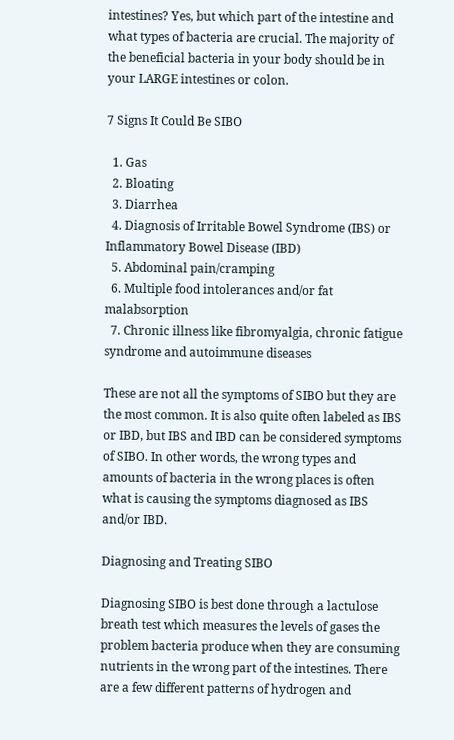intestines? Yes, but which part of the intestine and what types of bacteria are crucial. The majority of the beneficial bacteria in your body should be in your LARGE intestines or colon.

7 Signs It Could Be SIBO

  1. Gas
  2. Bloating
  3. Diarrhea
  4. Diagnosis of Irritable Bowel Syndrome (IBS) or Inflammatory Bowel Disease (IBD)
  5. Abdominal pain/cramping
  6. Multiple food intolerances and/or fat malabsorption
  7. Chronic illness like fibromyalgia, chronic fatigue syndrome and autoimmune diseases

These are not all the symptoms of SIBO but they are the most common. It is also quite often labeled as IBS or IBD, but IBS and IBD can be considered symptoms of SIBO. In other words, the wrong types and amounts of bacteria in the wrong places is often what is causing the symptoms diagnosed as IBS and/or IBD.

Diagnosing and Treating SIBO

Diagnosing SIBO is best done through a lactulose breath test which measures the levels of gases the problem bacteria produce when they are consuming nutrients in the wrong part of the intestines. There are a few different patterns of hydrogen and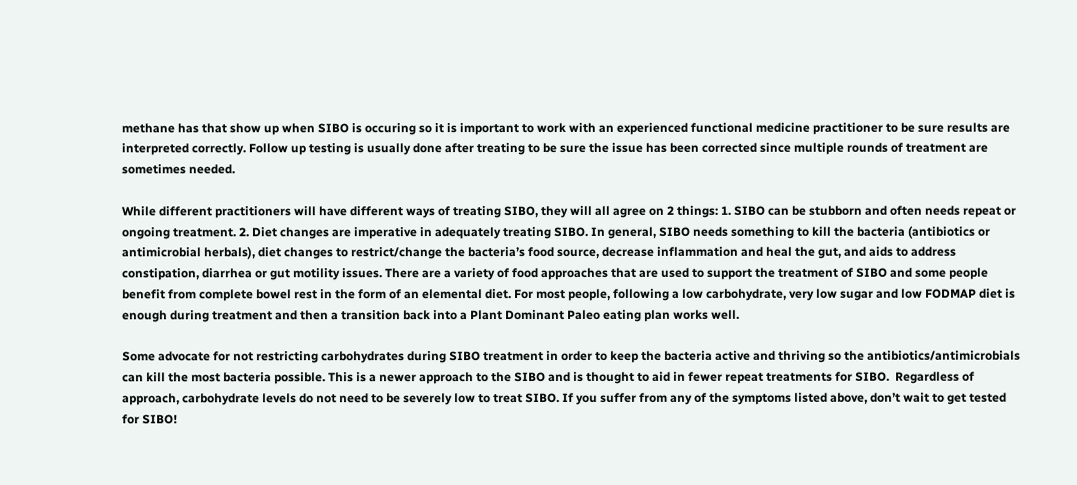methane has that show up when SIBO is occuring so it is important to work with an experienced functional medicine practitioner to be sure results are interpreted correctly. Follow up testing is usually done after treating to be sure the issue has been corrected since multiple rounds of treatment are sometimes needed.

While different practitioners will have different ways of treating SIBO, they will all agree on 2 things: 1. SIBO can be stubborn and often needs repeat or ongoing treatment. 2. Diet changes are imperative in adequately treating SIBO. In general, SIBO needs something to kill the bacteria (antibiotics or antimicrobial herbals), diet changes to restrict/change the bacteria’s food source, decrease inflammation and heal the gut, and aids to address constipation, diarrhea or gut motility issues. There are a variety of food approaches that are used to support the treatment of SIBO and some people benefit from complete bowel rest in the form of an elemental diet. For most people, following a low carbohydrate, very low sugar and low FODMAP diet is enough during treatment and then a transition back into a Plant Dominant Paleo eating plan works well.

Some advocate for not restricting carbohydrates during SIBO treatment in order to keep the bacteria active and thriving so the antibiotics/antimicrobials can kill the most bacteria possible. This is a newer approach to the SIBO and is thought to aid in fewer repeat treatments for SIBO.  Regardless of approach, carbohydrate levels do not need to be severely low to treat SIBO. If you suffer from any of the symptoms listed above, don’t wait to get tested for SIBO!